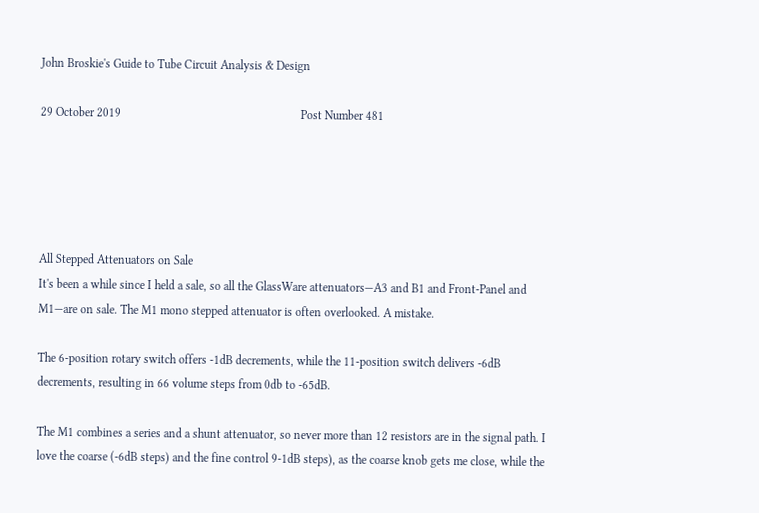John Broskie's Guide to Tube Circuit Analysis & Design

29 October 2019                                                            Post Number 481





All Stepped Attenuators on Sale
It's been a while since I held a sale, so all the GlassWare attenuators—A3 and B1 and Front-Panel and M1—are on sale. The M1 mono stepped attenuator is often overlooked. A mistake.

The 6-position rotary switch offers -1dB decrements, while the 11-position switch delivers -6dB decrements, resulting in 66 volume steps from 0db to -65dB.

The M1 combines a series and a shunt attenuator, so never more than 12 resistors are in the signal path. I love the coarse (-6dB steps) and the fine control 9-1dB steps), as the coarse knob gets me close, while the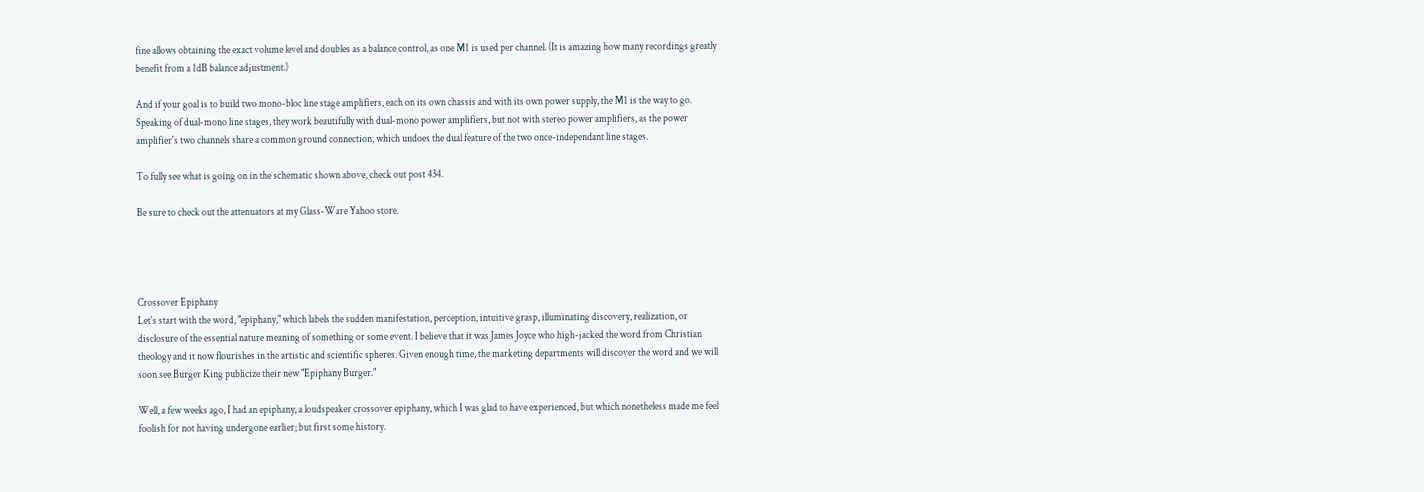fine allows obtaining the exact volume level and doubles as a balance control, as one M1 is used per channel. (It is amazing how many recordings greatly benefit from a 1dB balance adjustment.)

And if your goal is to build two mono-bloc line stage amplifiers, each on its own chassis and with its own power supply, the M1 is the way to go. Speaking of dual-mono line stages, they work beautifully with dual-mono power amplifiers, but not with stereo power amplifiers, as the power amplifier's two channels share a common ground connection, which undoes the dual feature of the two once-independant line stages.

To fully see what is going on in the schematic shown above, check out post 434.

Be sure to check out the attenuators at my Glass-Ware Yahoo store.




Crossover Epiphany
Let's start with the word, "epiphany," which labels the sudden manifestation, perception, intuitive grasp, illuminating discovery, realization, or disclosure of the essential nature meaning of something or some event. I believe that it was James Joyce who high-jacked the word from Christian theology and it now flourishes in the artistic and scientific spheres. Given enough time, the marketing departments will discover the word and we will soon see Burger King publicize their new "Epiphany Burger."

Well, a few weeks ago, I had an epiphany, a loudspeaker crossover epiphany, which I was glad to have experienced, but which nonetheless made me feel foolish for not having undergone earlier; but first some history.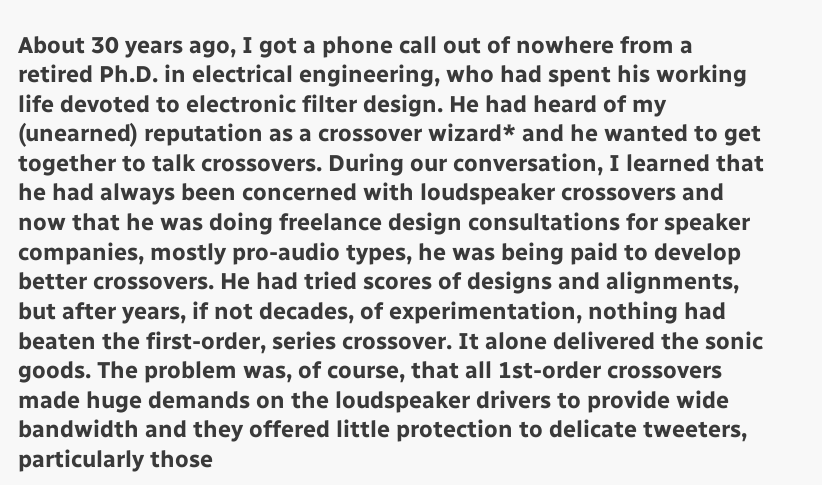About 30 years ago, I got a phone call out of nowhere from a retired Ph.D. in electrical engineering, who had spent his working life devoted to electronic filter design. He had heard of my (unearned) reputation as a crossover wizard* and he wanted to get together to talk crossovers. During our conversation, I learned that he had always been concerned with loudspeaker crossovers and now that he was doing freelance design consultations for speaker companies, mostly pro-audio types, he was being paid to develop better crossovers. He had tried scores of designs and alignments, but after years, if not decades, of experimentation, nothing had beaten the first-order, series crossover. It alone delivered the sonic goods. The problem was, of course, that all 1st-order crossovers made huge demands on the loudspeaker drivers to provide wide bandwidth and they offered little protection to delicate tweeters, particularly those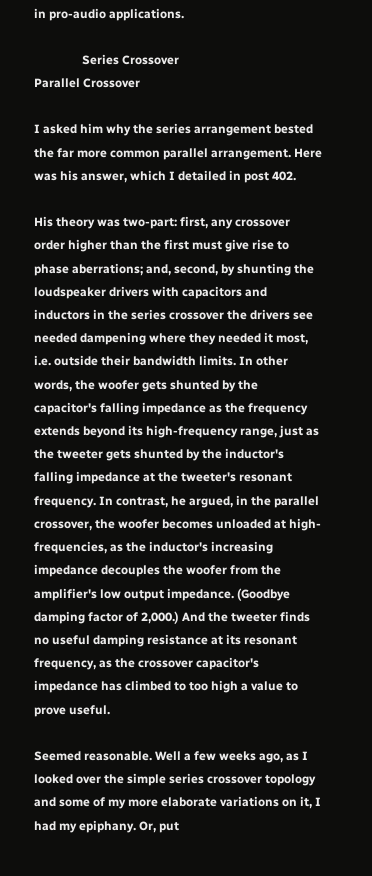in pro-audio applications.

                Series Crossover                                               Parallel Crossover

I asked him why the series arrangement bested the far more common parallel arrangement. Here was his answer, which I detailed in post 402.

His theory was two-part: first, any crossover order higher than the first must give rise to phase aberrations; and, second, by shunting the loudspeaker drivers with capacitors and inductors in the series crossover the drivers see needed dampening where they needed it most, i.e. outside their bandwidth limits. In other words, the woofer gets shunted by the capacitor's falling impedance as the frequency extends beyond its high-frequency range, just as the tweeter gets shunted by the inductor's falling impedance at the tweeter's resonant frequency. In contrast, he argued, in the parallel crossover, the woofer becomes unloaded at high-frequencies, as the inductor's increasing impedance decouples the woofer from the amplifier's low output impedance. (Goodbye damping factor of 2,000.) And the tweeter finds no useful damping resistance at its resonant frequency, as the crossover capacitor's impedance has climbed to too high a value to prove useful.

Seemed reasonable. Well a few weeks ago, as I looked over the simple series crossover topology and some of my more elaborate variations on it, I had my epiphany. Or, put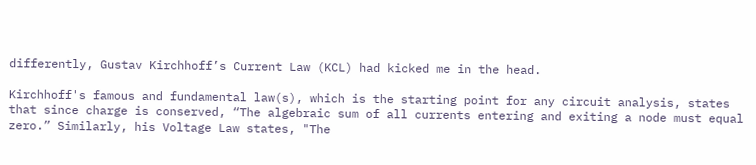differently, Gustav Kirchhoff’s Current Law (KCL) had kicked me in the head.

Kirchhoff's famous and fundamental law(s), which is the starting point for any circuit analysis, states that since charge is conserved, “The algebraic sum of all currents entering and exiting a node must equal zero.” Similarly, his Voltage Law states, "The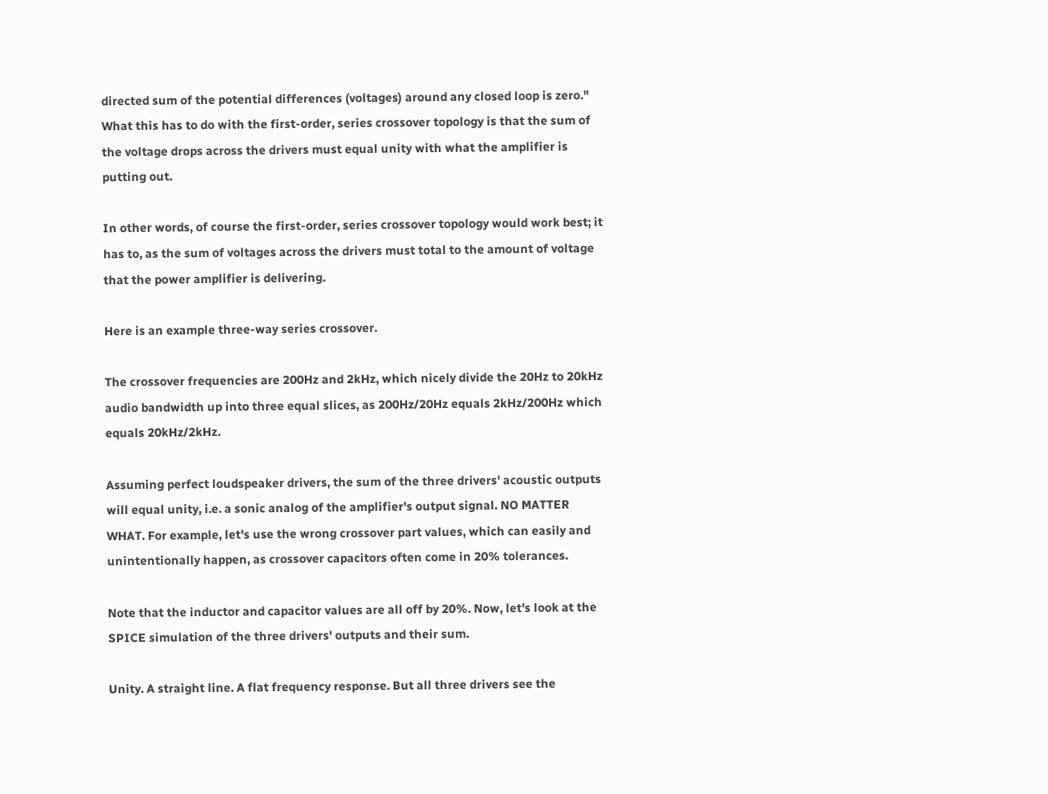directed sum of the potential differences (voltages) around any closed loop is zero." What this has to do with the first-order, series crossover topology is that the sum of the voltage drops across the drivers must equal unity with what the amplifier is putting out.

In other words, of course the first-order, series crossover topology would work best; it has to, as the sum of voltages across the drivers must total to the amount of voltage that the power amplifier is delivering.

Here is an example three-way series crossover.

The crossover frequencies are 200Hz and 2kHz, which nicely divide the 20Hz to 20kHz audio bandwidth up into three equal slices, as 200Hz/20Hz equals 2kHz/200Hz which equals 20kHz/2kHz.

Assuming perfect loudspeaker drivers, the sum of the three drivers' acoustic outputs will equal unity, i.e. a sonic analog of the amplifier's output signal. NO MATTER WHAT. For example, let's use the wrong crossover part values, which can easily and unintentionally happen, as crossover capacitors often come in 20% tolerances.

Note that the inductor and capacitor values are all off by 20%. Now, let's look at the SPICE simulation of the three drivers' outputs and their sum.

Unity. A straight line. A flat frequency response. But all three drivers see the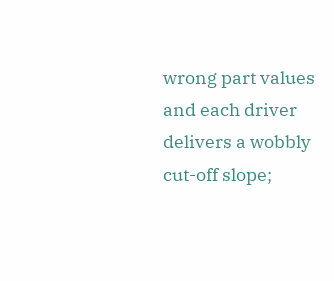wrong part values and each driver delivers a wobbly cut-off slope;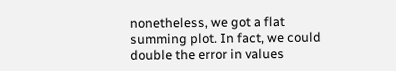nonetheless, we got a flat summing plot. In fact, we could double the error in values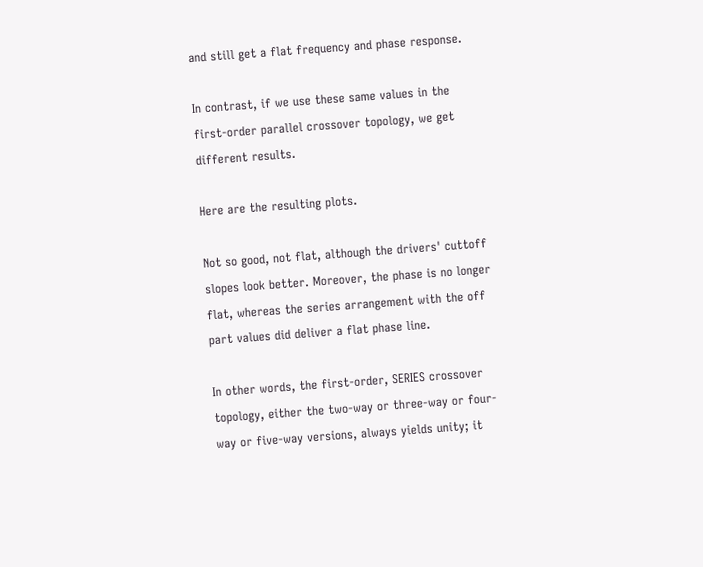and still get a flat frequency and phase response.

In contrast, if we use these same values in the first-order parallel crossover topology, we get different results.

Here are the resulting plots.

Not so good, not flat, although the drivers' cuttoff slopes look better. Moreover, the phase is no longer flat, whereas the series arrangement with the off part values did deliver a flat phase line.

In other words, the first-order, SERIES crossover topology, either the two-way or three-way or four-way or five-way versions, always yields unity; it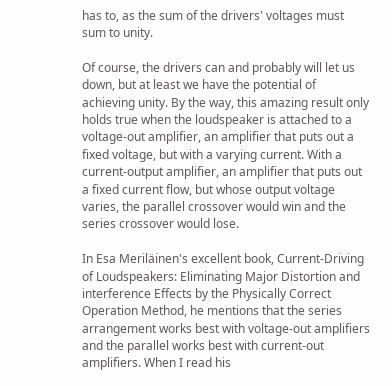has to, as the sum of the drivers' voltages must sum to unity.

Of course, the drivers can and probably will let us down, but at least we have the potential of achieving unity. By the way, this amazing result only holds true when the loudspeaker is attached to a voltage-out amplifier, an amplifier that puts out a fixed voltage, but with a varying current. With a current-output amplifier, an amplifier that puts out a fixed current flow, but whose output voltage varies, the parallel crossover would win and the series crossover would lose.

In Esa Meriläinen's excellent book, Current-Driving of Loudspeakers: Eliminating Major Distortion and interference Effects by the Physically Correct Operation Method, he mentions that the series arrangement works best with voltage-out amplifiers and the parallel works best with current-out amplifiers. When I read his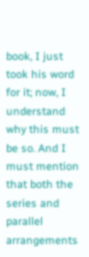book, I just took his word for it; now, I understand why this must be so. And I must mention that both the series and parallel arrangements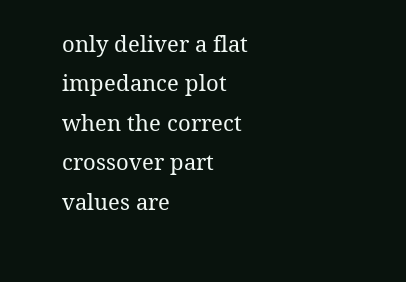only deliver a flat impedance plot when the correct crossover part values are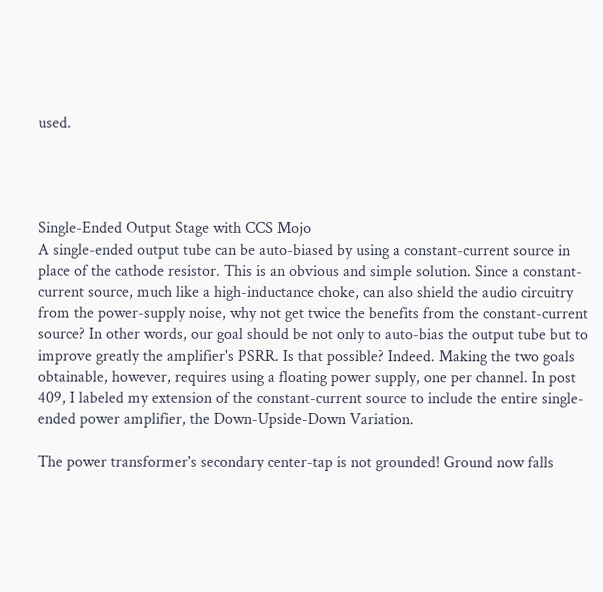used.




Single-Ended Output Stage with CCS Mojo
A single-ended output tube can be auto-biased by using a constant-current source in place of the cathode resistor. This is an obvious and simple solution. Since a constant-current source, much like a high-inductance choke, can also shield the audio circuitry from the power-supply noise, why not get twice the benefits from the constant-current source? In other words, our goal should be not only to auto-bias the output tube but to improve greatly the amplifier's PSRR. Is that possible? Indeed. Making the two goals obtainable, however, requires using a floating power supply, one per channel. In post 409, I labeled my extension of the constant-current source to include the entire single-ended power amplifier, the Down-Upside-Down Variation.

The power transformer's secondary center-tap is not grounded! Ground now falls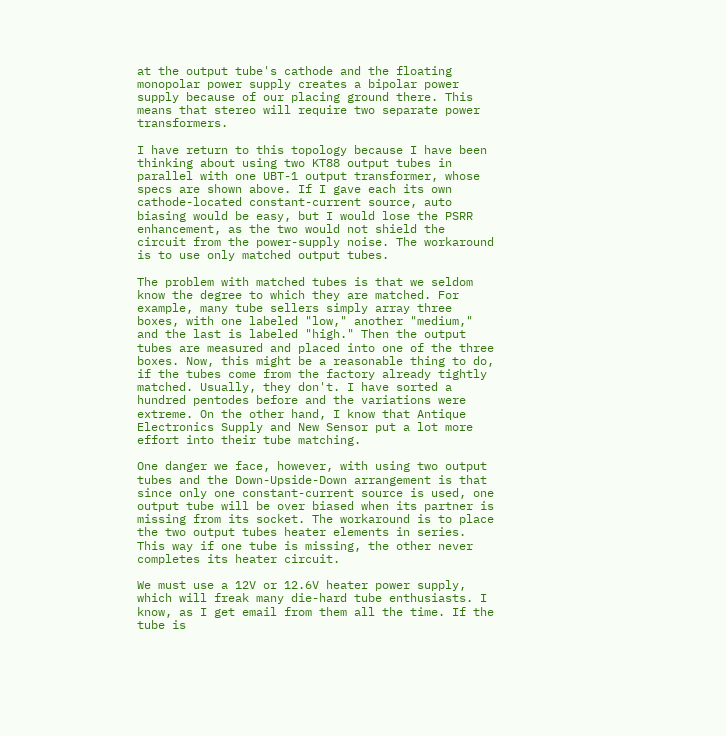at the output tube's cathode and the floating monopolar power supply creates a bipolar power supply because of our placing ground there. This means that stereo will require two separate power transformers.

I have return to this topology because I have been thinking about using two KT88 output tubes in parallel with one UBT-1 output transformer, whose specs are shown above. If I gave each its own cathode-located constant-current source, auto biasing would be easy, but I would lose the PSRR enhancement, as the two would not shield the circuit from the power-supply noise. The workaround is to use only matched output tubes.

The problem with matched tubes is that we seldom know the degree to which they are matched. For example, many tube sellers simply array three boxes, with one labeled "low," another "medium," and the last is labeled "high." Then the output tubes are measured and placed into one of the three boxes. Now, this might be a reasonable thing to do, if the tubes come from the factory already tightly matched. Usually, they don't. I have sorted a hundred pentodes before and the variations were extreme. On the other hand, I know that Antique Electronics Supply and New Sensor put a lot more effort into their tube matching.

One danger we face, however, with using two output tubes and the Down-Upside-Down arrangement is that since only one constant-current source is used, one output tube will be over biased when its partner is missing from its socket. The workaround is to place the two output tubes heater elements in series. This way if one tube is missing, the other never completes its heater circuit.

We must use a 12V or 12.6V heater power supply, which will freak many die-hard tube enthusiasts. I know, as I get email from them all the time. If the tube is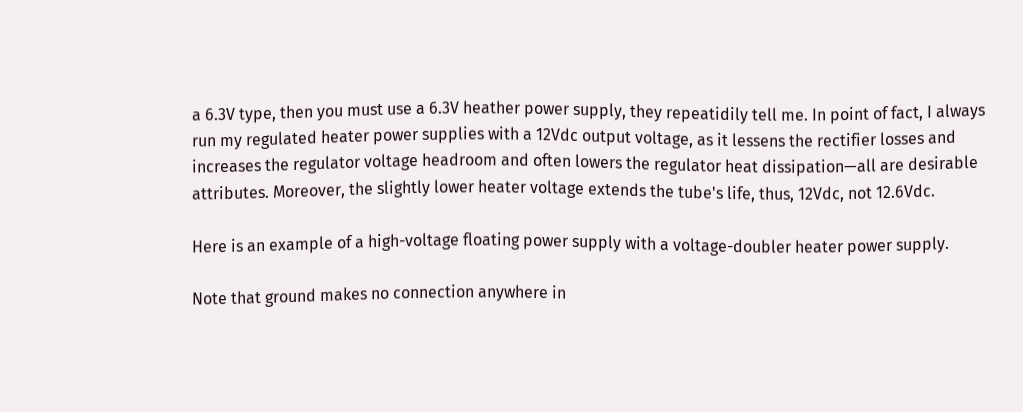a 6.3V type, then you must use a 6.3V heather power supply, they repeatidily tell me. In point of fact, I always run my regulated heater power supplies with a 12Vdc output voltage, as it lessens the rectifier losses and increases the regulator voltage headroom and often lowers the regulator heat dissipation—all are desirable attributes. Moreover, the slightly lower heater voltage extends the tube's life, thus, 12Vdc, not 12.6Vdc.

Here is an example of a high-voltage floating power supply with a voltage-doubler heater power supply.

Note that ground makes no connection anywhere in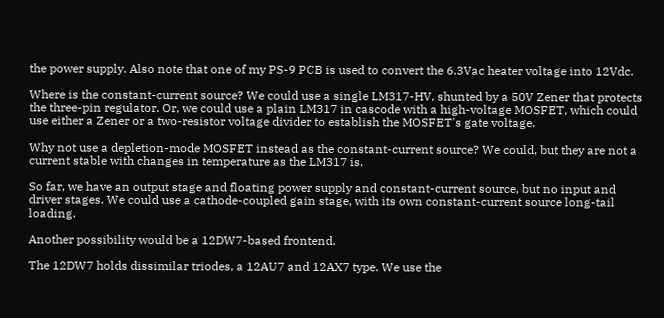the power supply. Also note that one of my PS-9 PCB is used to convert the 6.3Vac heater voltage into 12Vdc.

Where is the constant-current source? We could use a single LM317-HV, shunted by a 50V Zener that protects the three-pin regulator. Or, we could use a plain LM317 in cascode with a high-voltage MOSFET, which could use either a Zener or a two-resistor voltage divider to establish the MOSFET's gate voltage.

Why not use a depletion-mode MOSFET instead as the constant-current source? We could, but they are not a current stable with changes in temperature as the LM317 is.

So far, we have an output stage and floating power supply and constant-current source, but no input and driver stages. We could use a cathode-coupled gain stage, with its own constant-current source long-tail loading.

Another possibility would be a 12DW7-based frontend.

The 12DW7 holds dissimilar triodes, a 12AU7 and 12AX7 type. We use the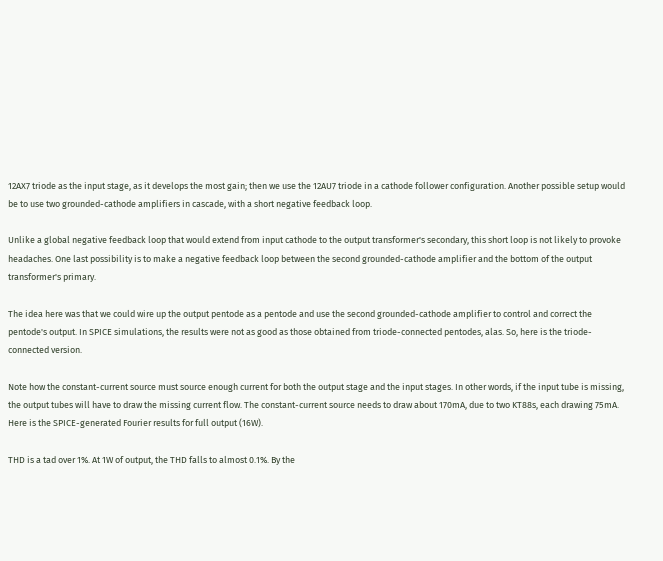12AX7 triode as the input stage, as it develops the most gain; then we use the 12AU7 triode in a cathode follower configuration. Another possible setup would be to use two grounded-cathode amplifiers in cascade, with a short negative feedback loop.

Unlike a global negative feedback loop that would extend from input cathode to the output transformer's secondary, this short loop is not likely to provoke headaches. One last possibility is to make a negative feedback loop between the second grounded-cathode amplifier and the bottom of the output transformer's primary.

The idea here was that we could wire up the output pentode as a pentode and use the second grounded-cathode amplifier to control and correct the pentode's output. In SPICE simulations, the results were not as good as those obtained from triode-connected pentodes, alas. So, here is the triode-connected version.

Note how the constant-current source must source enough current for both the output stage and the input stages. In other words, if the input tube is missing, the output tubes will have to draw the missing current flow. The constant-current source needs to draw about 170mA, due to two KT88s, each drawing 75mA. Here is the SPICE-generated Fourier results for full output (16W).

THD is a tad over 1%. At 1W of output, the THD falls to almost 0.1%. By the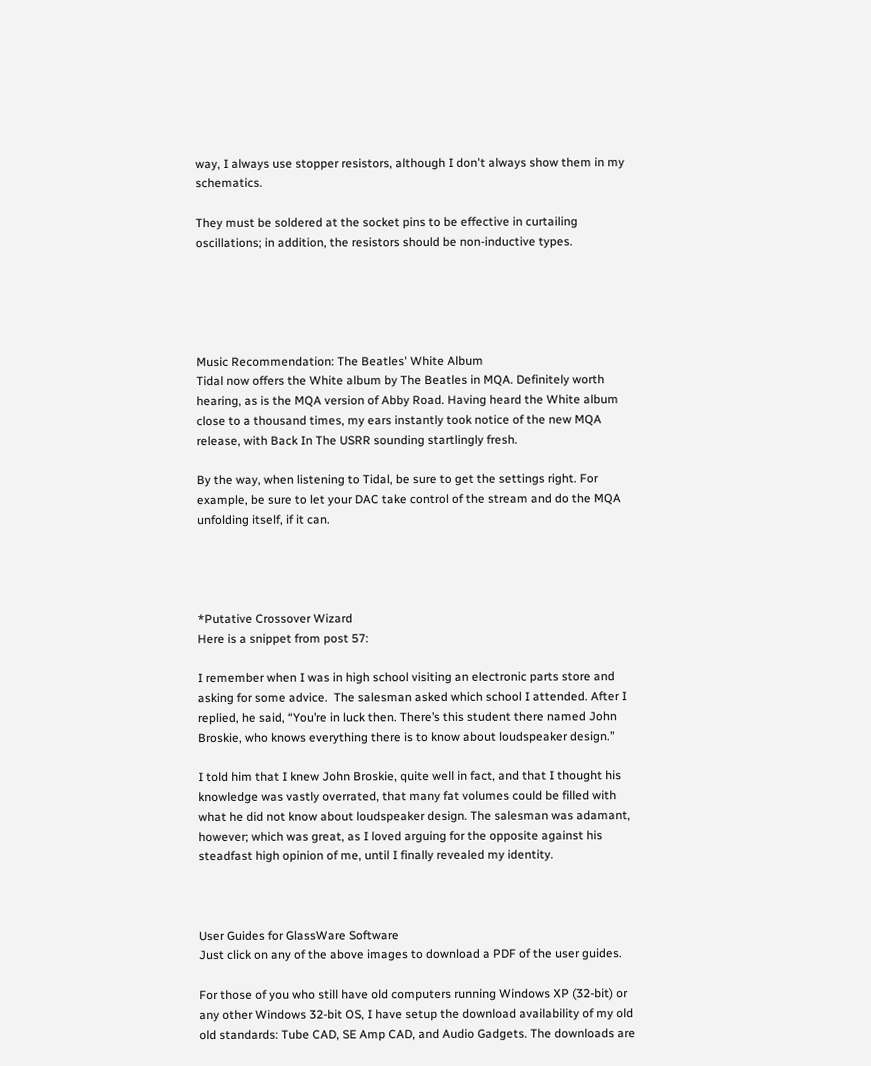way, I always use stopper resistors, although I don't always show them in my schematics.

They must be soldered at the socket pins to be effective in curtailing oscillations; in addition, the resistors should be non-inductive types.





Music Recommendation: The Beatles' White Album
Tidal now offers the White album by The Beatles in MQA. Definitely worth hearing, as is the MQA version of Abby Road. Having heard the White album close to a thousand times, my ears instantly took notice of the new MQA release, with Back In The USRR sounding startlingly fresh.

By the way, when listening to Tidal, be sure to get the settings right. For example, be sure to let your DAC take control of the stream and do the MQA unfolding itself, if it can.




*Putative Crossover Wizard
Here is a snippet from post 57:

I remember when I was in high school visiting an electronic parts store and asking for some advice.  The salesman asked which school I attended. After I replied, he said, “You’re in luck then. There’s this student there named John Broskie, who knows everything there is to know about loudspeaker design.”

I told him that I knew John Broskie, quite well in fact, and that I thought his knowledge was vastly overrated, that many fat volumes could be filled with what he did not know about loudspeaker design. The salesman was adamant, however; which was great, as I loved arguing for the opposite against his steadfast high opinion of me, until I finally revealed my identity.



User Guides for GlassWare Software
Just click on any of the above images to download a PDF of the user guides.

For those of you who still have old computers running Windows XP (32-bit) or any other Windows 32-bit OS, I have setup the download availability of my old old standards: Tube CAD, SE Amp CAD, and Audio Gadgets. The downloads are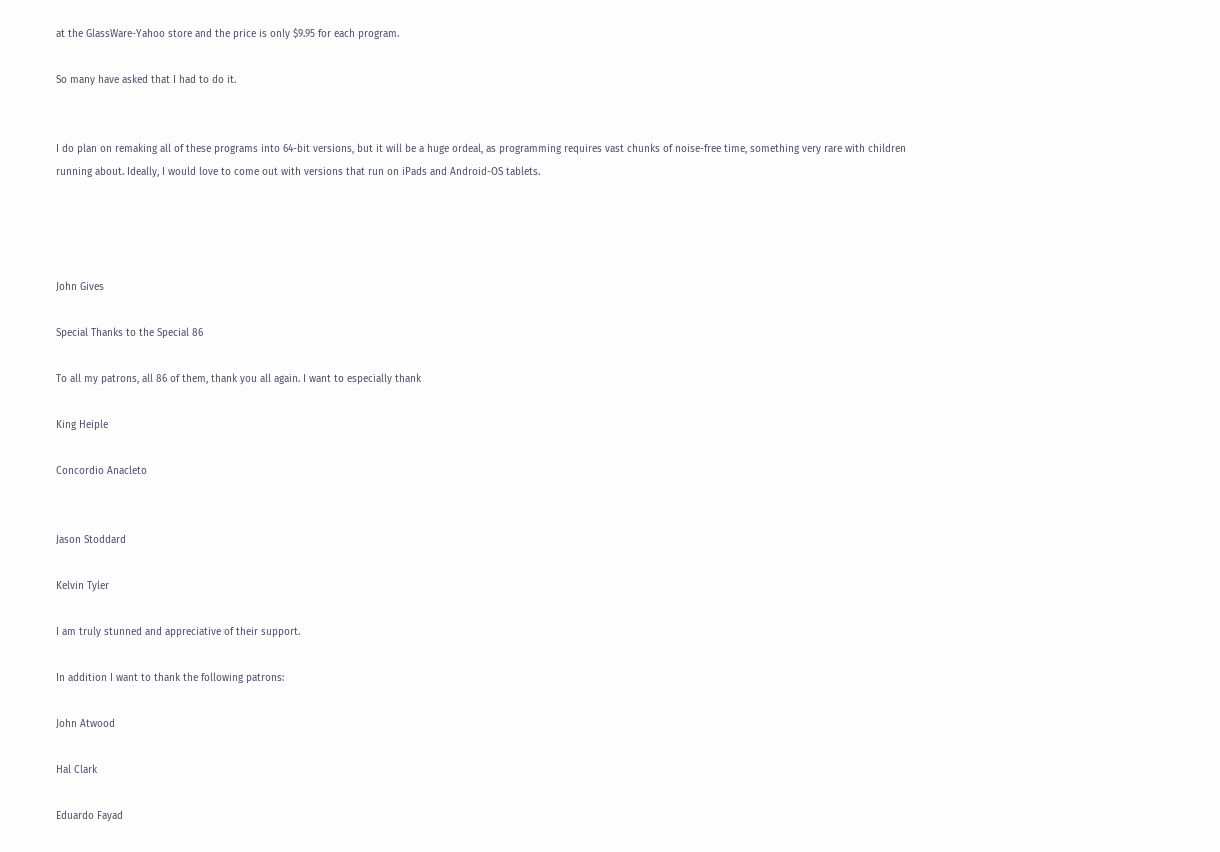at the GlassWare-Yahoo store and the price is only $9.95 for each program.

So many have asked that I had to do it.


I do plan on remaking all of these programs into 64-bit versions, but it will be a huge ordeal, as programming requires vast chunks of noise-free time, something very rare with children running about. Ideally, I would love to come out with versions that run on iPads and Android-OS tablets.




John Gives

Special Thanks to the Special 86

To all my patrons, all 86 of them, thank you all again. I want to especially thank

King Heiple

Concordio Anacleto


Jason Stoddard

Kelvin Tyler

I am truly stunned and appreciative of their support.

In addition I want to thank the following patrons:

John Atwood

Hal Clark

Eduardo Fayad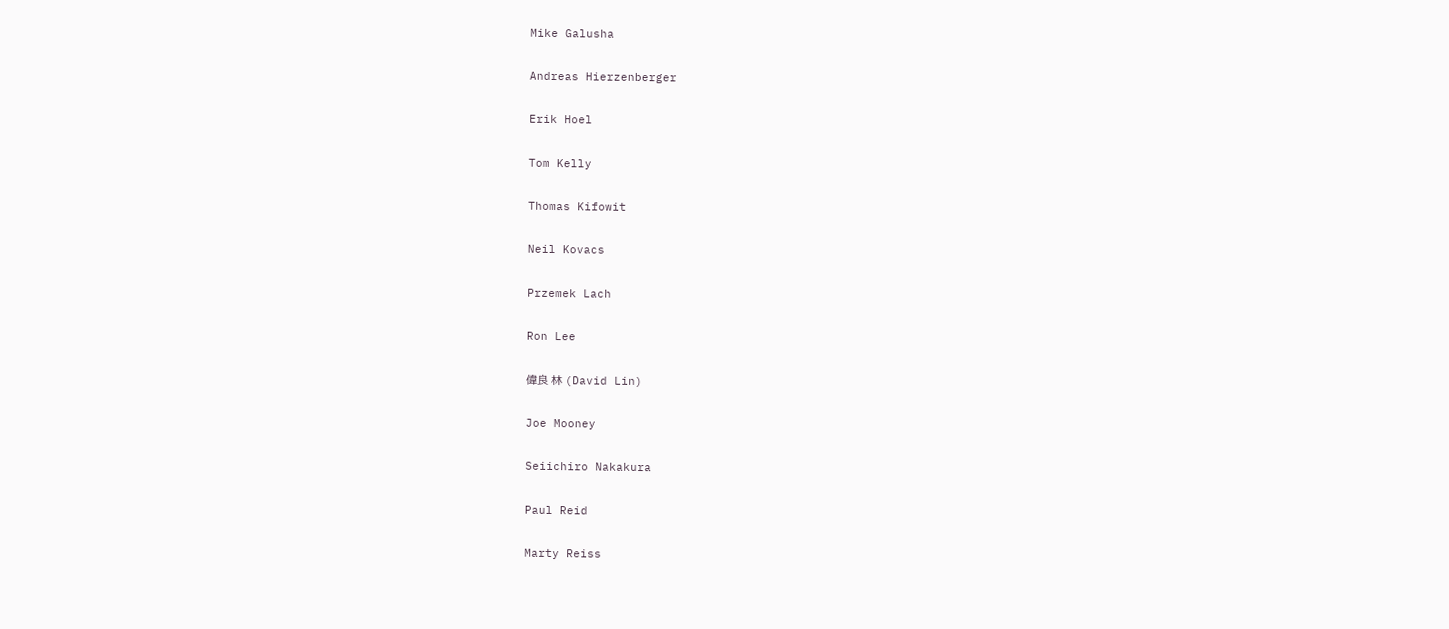Mike Galusha

Andreas Hierzenberger

Erik Hoel

Tom Kelly

Thomas Kifowit

Neil Kovacs

Przemek Lach

Ron Lee

偉良 林 (David Lin)

Joe Mooney

Seiichiro Nakakura

Paul Reid

Marty Reiss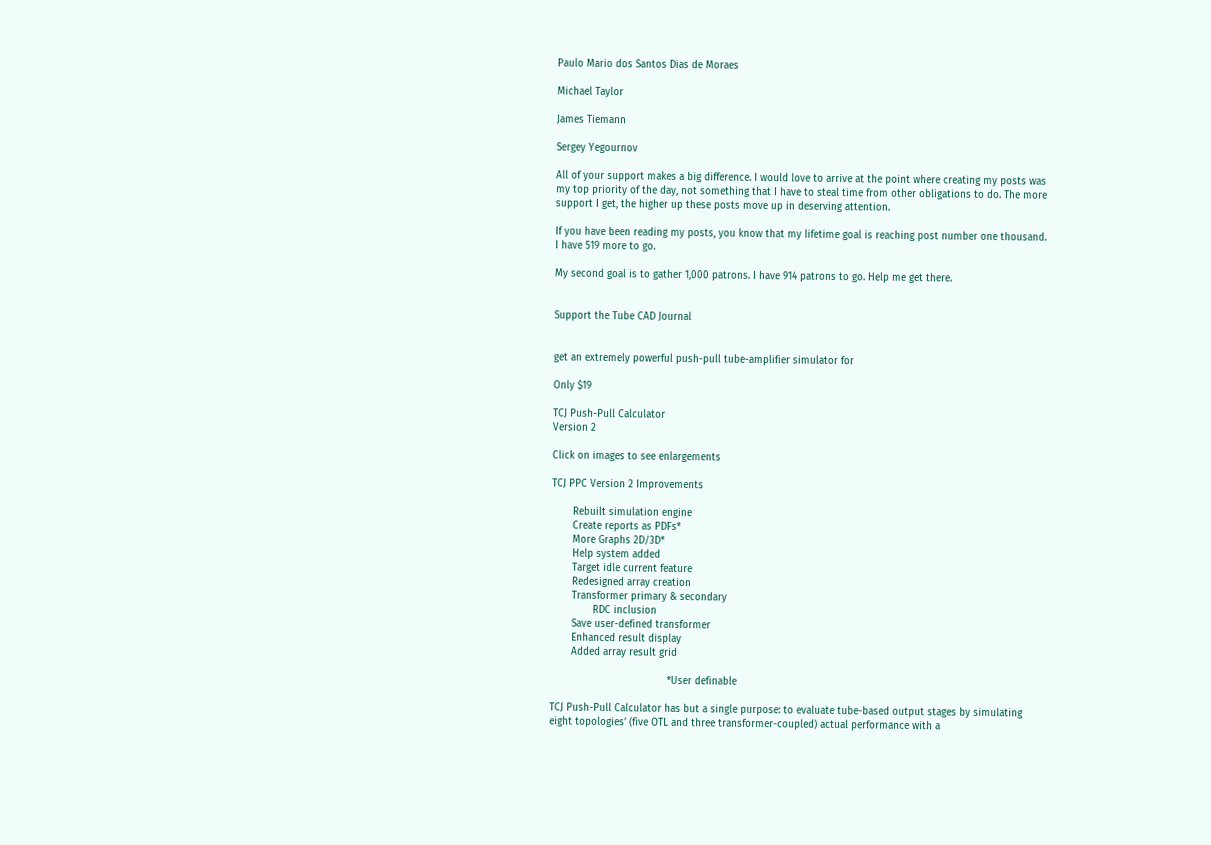Paulo Mario dos Santos Dias de Moraes

Michael Taylor

James Tiemann

Sergey Yegournov

All of your support makes a big difference. I would love to arrive at the point where creating my posts was my top priority of the day, not something that I have to steal time from other obligations to do. The more support I get, the higher up these posts move up in deserving attention.

If you have been reading my posts, you know that my lifetime goal is reaching post number one thousand. I have 519 more to go.

My second goal is to gather 1,000 patrons. I have 914 patrons to go. Help me get there.


Support the Tube CAD Journal


get an extremely powerful push-pull tube-amplifier simulator for

Only $19

TCJ Push-Pull Calculator
Version 2

Click on images to see enlargements

TCJ PPC Version 2 Improvements

       Rebuilt simulation engine
       Create reports as PDFs*
       More Graphs 2D/3D*
       Help system added
       Target idle current feature
       Redesigned array creation
       Transformer primary & secondary
              RDC inclusion
       Save user-defined transformer
       Enhanced result display
       Added array result grid

                                       *User definable

TCJ Push-Pull Calculator has but a single purpose: to evaluate tube-based output stages by simulating eight topologies’ (five OTL and three transformer-coupled) actual performance with a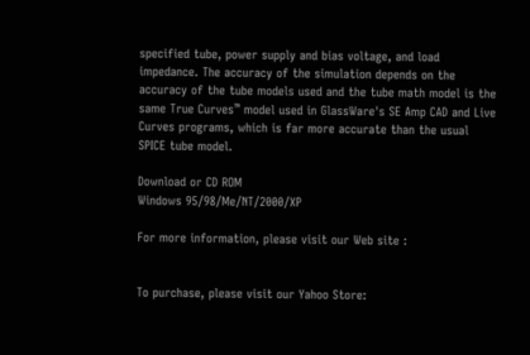specified tube, power supply and bias voltage, and load impedance. The accuracy of the simulation depends on the accuracy of the tube models used and the tube math model is the same True Curves™ model used in GlassWare's SE Amp CAD and Live Curves programs, which is far more accurate than the usual SPICE tube model.

Download or CD ROM
Windows 95/98/Me/NT/2000/XP

For more information, please visit our Web site :


To purchase, please visit our Yahoo Store: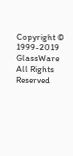Copyright © 1999-2019 GlassWare           All Rights Reserved